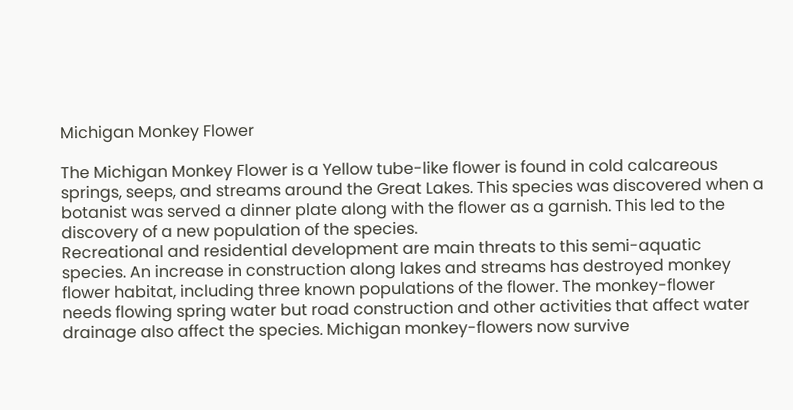Michigan Monkey Flower

The Michigan Monkey Flower is a Yellow tube-like flower is found in cold calcareous springs, seeps, and streams around the Great Lakes. This species was discovered when a botanist was served a dinner plate along with the flower as a garnish. This led to the discovery of a new population of the species.
Recreational and residential development are main threats to this semi-aquatic species. An increase in construction along lakes and streams has destroyed monkey flower habitat, including three known populations of the flower. The monkey-flower needs flowing spring water but road construction and other activities that affect water drainage also affect the species. Michigan monkey-flowers now survive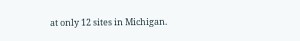at only 12 sites in Michigan.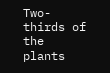Two-thirds of the plants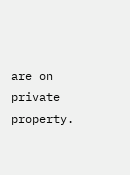are on private property.